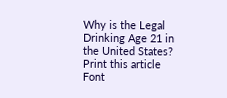Why is the Legal Drinking Age 21 in the United States?
Print this article
Font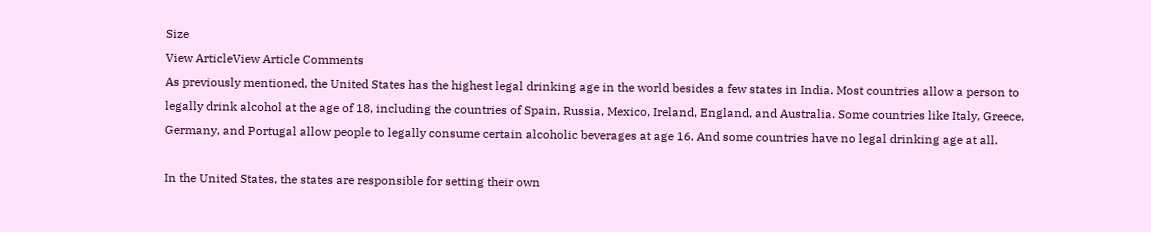Size
View ArticleView Article Comments
As previously mentioned, the United States has the highest legal drinking age in the world besides a few states in India. Most countries allow a person to legally drink alcohol at the age of 18, including the countries of Spain, Russia, Mexico, Ireland, England, and Australia. Some countries like Italy, Greece, Germany, and Portugal allow people to legally consume certain alcoholic beverages at age 16. And some countries have no legal drinking age at all.

In the United States, the states are responsible for setting their own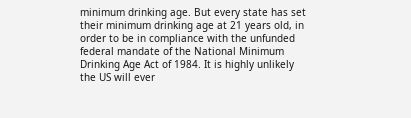minimum drinking age. But every state has set their minimum drinking age at 21 years old, in order to be in compliance with the unfunded federal mandate of the National Minimum Drinking Age Act of 1984. It is highly unlikely the US will ever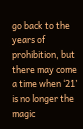go back to the years of prohibition, but there may come a time when ‘21’ is no longer the magic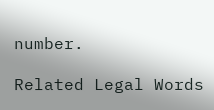number.

Related Legal Words